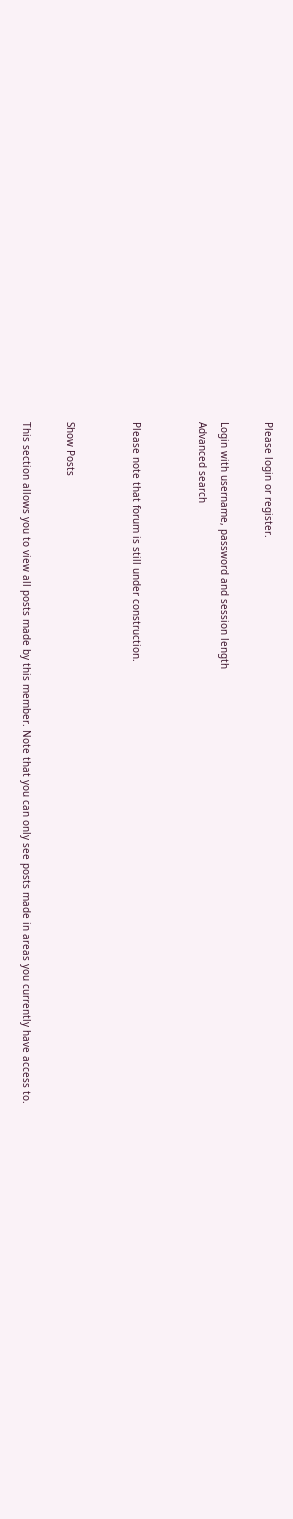Please login or register.

Login with username, password and session length
Advanced search


Please note that forum is still under construction.


Show Posts

This section allows you to view all posts made by this member. Note that you can only see posts made in areas you currently have access to.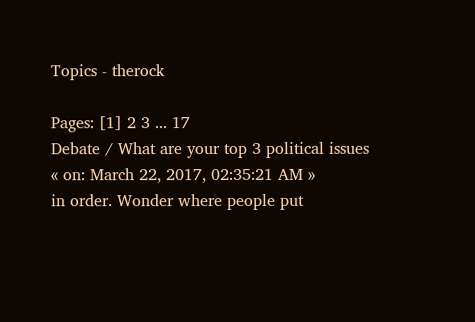Topics - therock

Pages: [1] 2 3 ... 17
Debate / What are your top 3 political issues
« on: March 22, 2017, 02:35:21 AM »
in order. Wonder where people put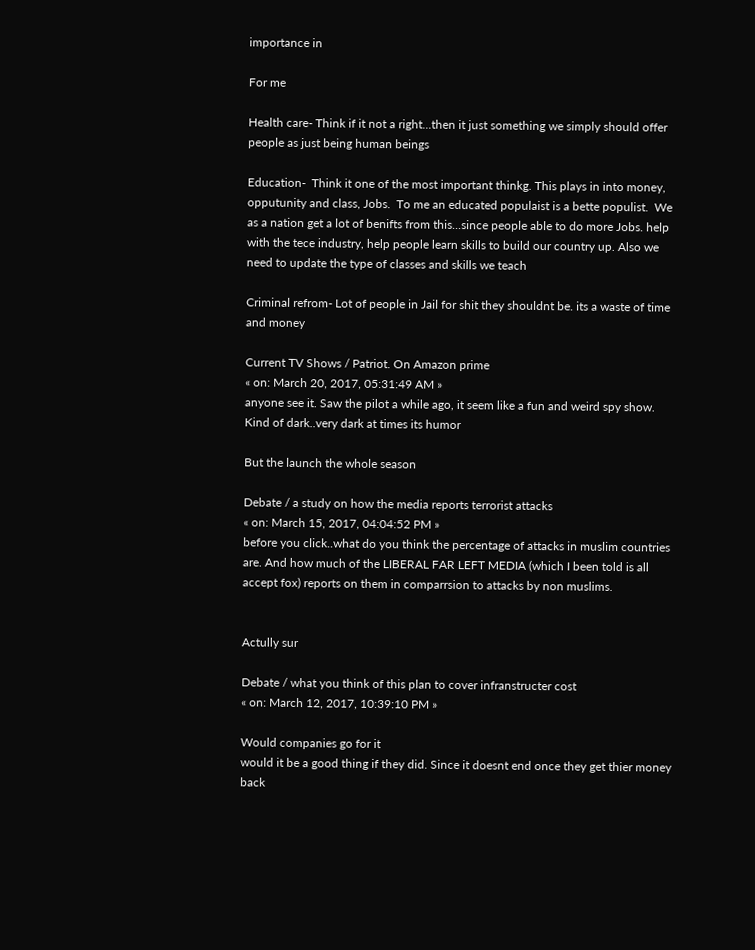importance in

For me

Health care- Think if it not a right...then it just something we simply should offer people as just being human beings

Education-  Think it one of the most important thinkg. This plays in into money, opputunity and class, Jobs.  To me an educated populaist is a bette populist.  We as a nation get a lot of benifts from this...since people able to do more Jobs. help with the tece industry, help people learn skills to build our country up. Also we need to update the type of classes and skills we teach

Criminal refrom- Lot of people in Jail for shit they shouldnt be. its a waste of time and money

Current TV Shows / Patriot. On Amazon prime
« on: March 20, 2017, 05:31:49 AM »
anyone see it. Saw the pilot a while ago, it seem like a fun and weird spy show. Kind of dark..very dark at times its humor

But the launch the whole season

Debate / a study on how the media reports terrorist attacks
« on: March 15, 2017, 04:04:52 PM »
before you click..what do you think the percentage of attacks in muslim countries are. And how much of the LIBERAL FAR LEFT MEDIA (which I been told is all accept fox) reports on them in comparrsion to attacks by non muslims.


Actully sur

Debate / what you think of this plan to cover infranstructer cost
« on: March 12, 2017, 10:39:10 PM »

Would companies go for it
would it be a good thing if they did. Since it doesnt end once they get thier money back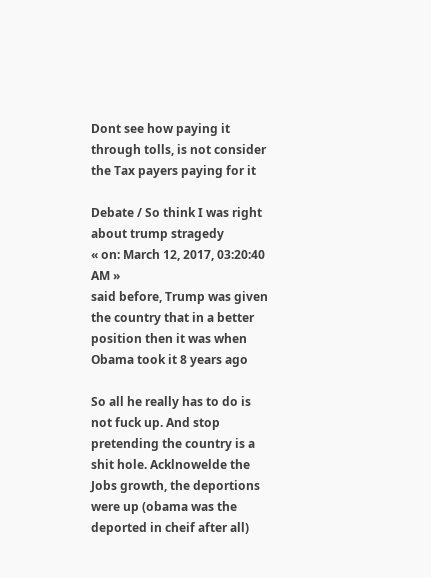Dont see how paying it through tolls, is not consider the Tax payers paying for it

Debate / So think I was right about trump stragedy
« on: March 12, 2017, 03:20:40 AM »
said before, Trump was given the country that in a better position then it was when Obama took it 8 years ago

So all he really has to do is not fuck up. And stop pretending the country is a shit hole. Acklnowelde the Jobs growth, the deportions were up (obama was the deported in cheif after all)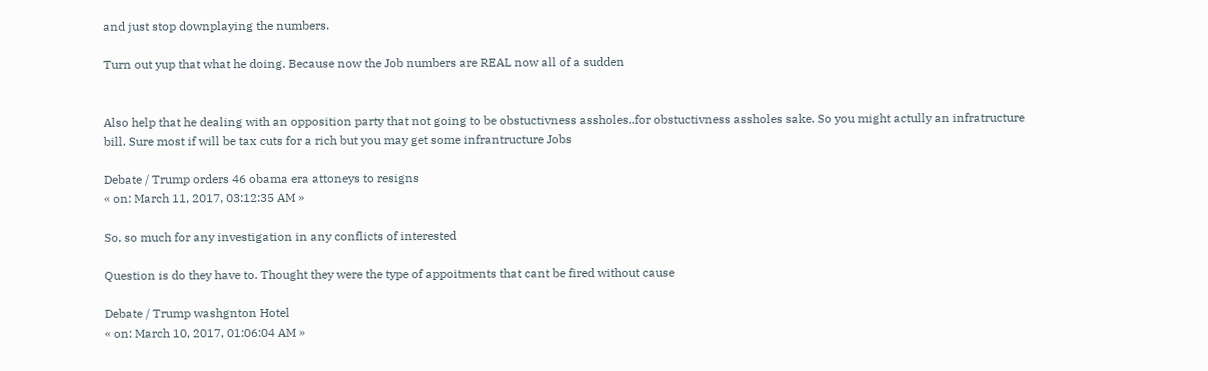and just stop downplaying the numbers.

Turn out yup that what he doing. Because now the Job numbers are REAL now all of a sudden


Also help that he dealing with an opposition party that not going to be obstuctivness assholes..for obstuctivness assholes sake. So you might actully an infratructure bill. Sure most if will be tax cuts for a rich but you may get some infrantructure Jobs

Debate / Trump orders 46 obama era attoneys to resigns
« on: March 11, 2017, 03:12:35 AM »

So, so much for any investigation in any conflicts of interested

Question is do they have to. Thought they were the type of appoitments that cant be fired without cause

Debate / Trump washgnton Hotel
« on: March 10, 2017, 01:06:04 AM »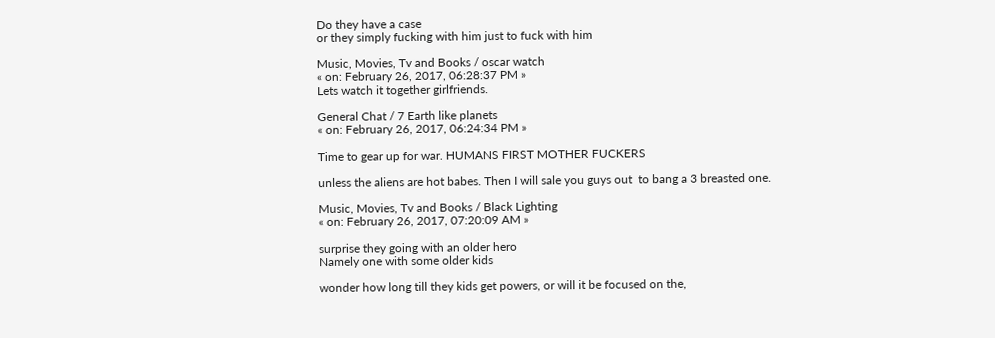Do they have a case
or they simply fucking with him just to fuck with him

Music, Movies, Tv and Books / oscar watch
« on: February 26, 2017, 06:28:37 PM »
Lets watch it together girlfriends.

General Chat / 7 Earth like planets
« on: February 26, 2017, 06:24:34 PM »

Time to gear up for war. HUMANS FIRST MOTHER FUCKERS

unless the aliens are hot babes. Then I will sale you guys out  to bang a 3 breasted one.

Music, Movies, Tv and Books / Black Lighting
« on: February 26, 2017, 07:20:09 AM »

surprise they going with an older hero
Namely one with some older kids

wonder how long till they kids get powers, or will it be focused on the,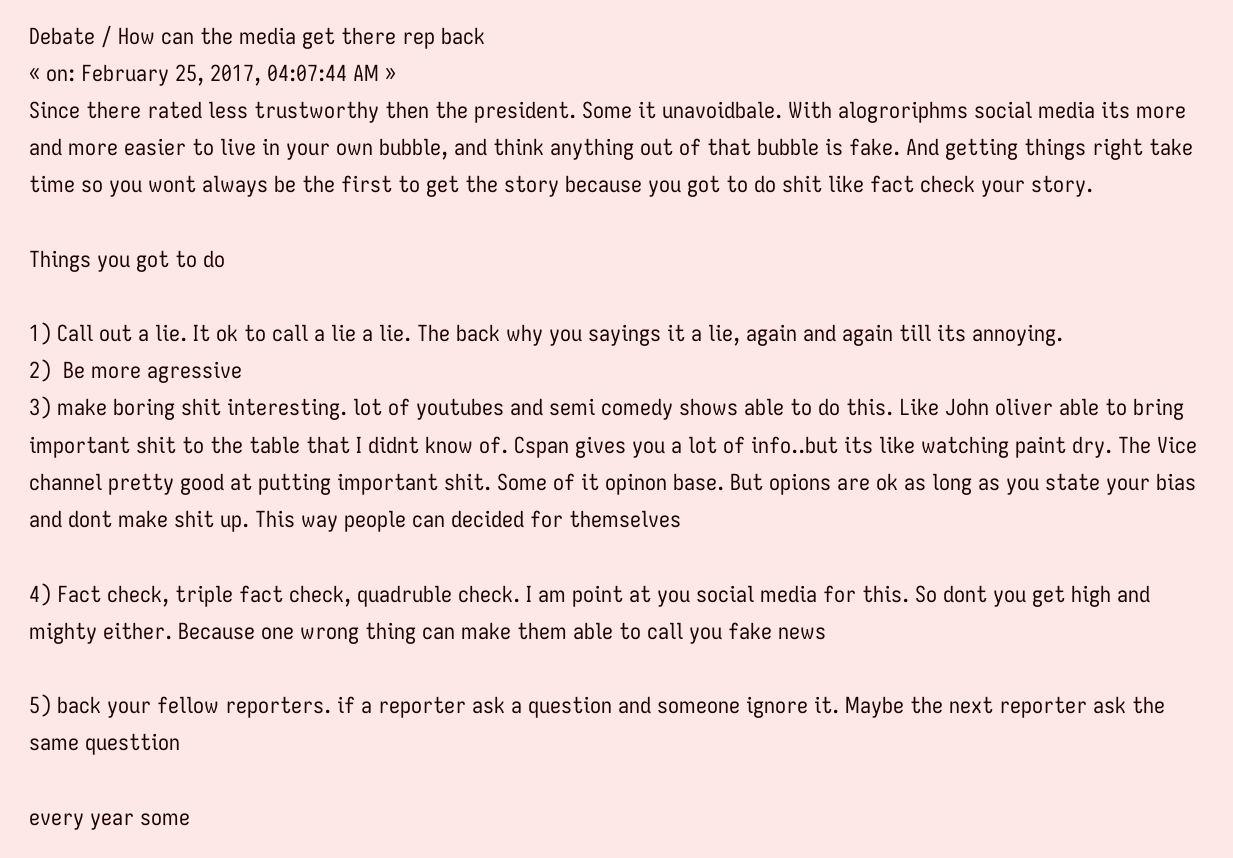Debate / How can the media get there rep back
« on: February 25, 2017, 04:07:44 AM »
Since there rated less trustworthy then the president. Some it unavoidbale. With alogroriphms social media its more and more easier to live in your own bubble, and think anything out of that bubble is fake. And getting things right take time so you wont always be the first to get the story because you got to do shit like fact check your story.

Things you got to do

1) Call out a lie. It ok to call a lie a lie. The back why you sayings it a lie, again and again till its annoying.
2)  Be more agressive
3) make boring shit interesting. lot of youtubes and semi comedy shows able to do this. Like John oliver able to bring important shit to the table that I didnt know of. Cspan gives you a lot of info..but its like watching paint dry. The Vice channel pretty good at putting important shit. Some of it opinon base. But opions are ok as long as you state your bias and dont make shit up. This way people can decided for themselves

4) Fact check, triple fact check, quadruble check. I am point at you social media for this. So dont you get high and mighty either. Because one wrong thing can make them able to call you fake news

5) back your fellow reporters. if a reporter ask a question and someone ignore it. Maybe the next reporter ask the same questtion

every year some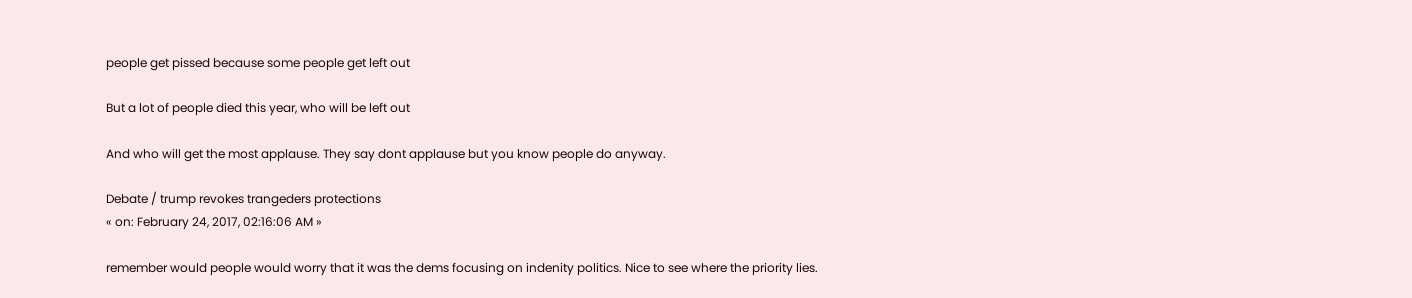people get pissed because some people get left out

But a lot of people died this year, who will be left out

And who will get the most applause. They say dont applause but you know people do anyway.

Debate / trump revokes trangeders protections
« on: February 24, 2017, 02:16:06 AM »

remember would people would worry that it was the dems focusing on indenity politics. Nice to see where the priority lies.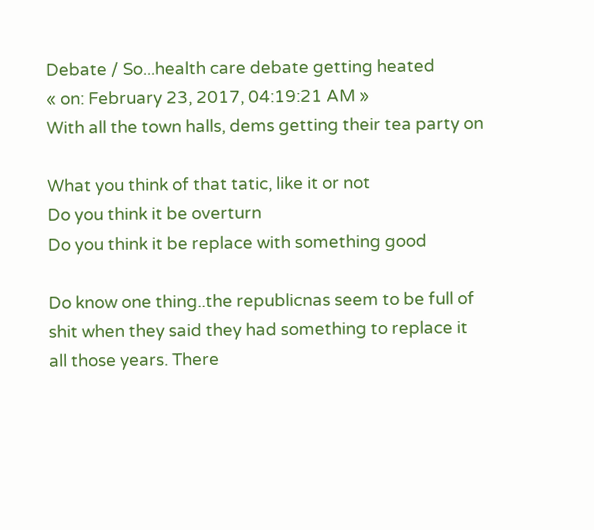Debate / So...health care debate getting heated
« on: February 23, 2017, 04:19:21 AM »
With all the town halls, dems getting their tea party on

What you think of that tatic, like it or not
Do you think it be overturn
Do you think it be replace with something good

Do know one thing..the republicnas seem to be full of shit when they said they had something to replace it all those years. There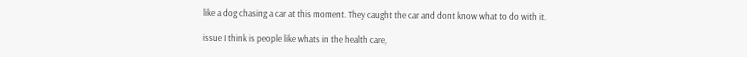like a dog chasing a car at this moment. They caught the car and dont know what to do with it.

issue I think is people like whats in the health care,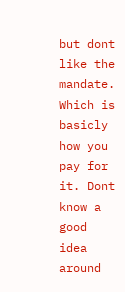but dont like the mandate. Which is basicly how you pay for it. Dont know a good idea around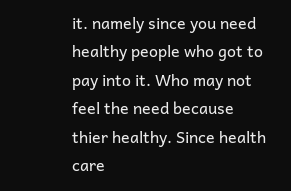it. namely since you need healthy people who got to pay into it. Who may not feel the need because thier healthy. Since health care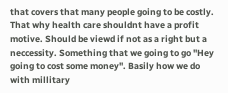that covers that many people going to be costly. That why health care shouldnt have a profit motive. Should be viewd if not as a right but a neccessity. Something that we going to go "Hey going to cost some money". Basily how we do with millitary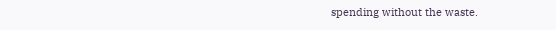spending without the waste.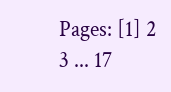Pages: [1] 2 3 ... 17